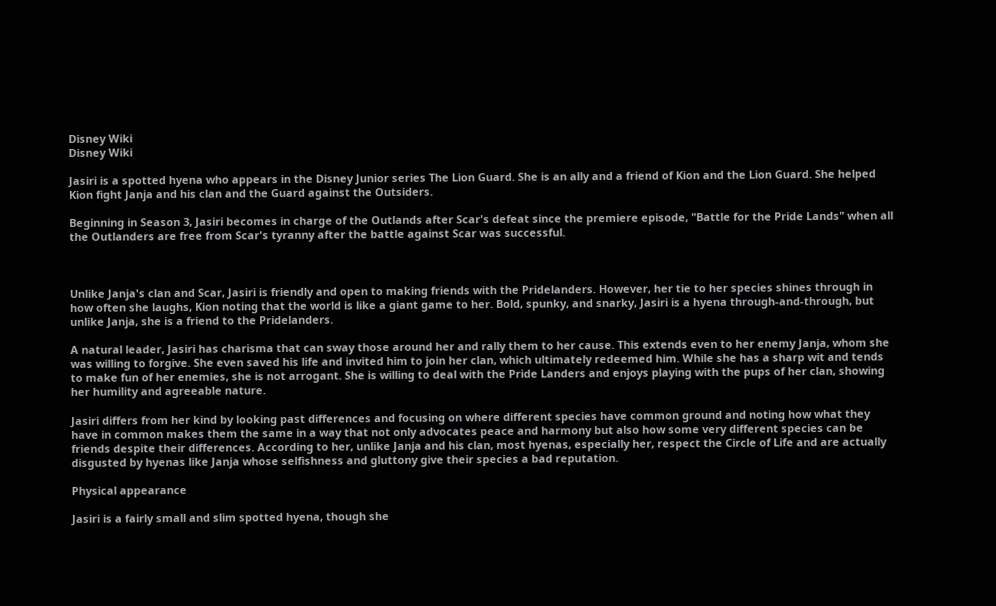Disney Wiki
Disney Wiki

Jasiri is a spotted hyena who appears in the Disney Junior series The Lion Guard. She is an ally and a friend of Kion and the Lion Guard. She helped Kion fight Janja and his clan and the Guard against the Outsiders.

Beginning in Season 3, Jasiri becomes in charge of the Outlands after Scar's defeat since the premiere episode, "Battle for the Pride Lands" when all the Outlanders are free from Scar's tyranny after the battle against Scar was successful.



Unlike Janja's clan and Scar, Jasiri is friendly and open to making friends with the Pridelanders. However, her tie to her species shines through in how often she laughs, Kion noting that the world is like a giant game to her. Bold, spunky, and snarky, Jasiri is a hyena through-and-through, but unlike Janja, she is a friend to the Pridelanders.

A natural leader, Jasiri has charisma that can sway those around her and rally them to her cause. This extends even to her enemy Janja, whom she was willing to forgive. She even saved his life and invited him to join her clan, which ultimately redeemed him. While she has a sharp wit and tends to make fun of her enemies, she is not arrogant. She is willing to deal with the Pride Landers and enjoys playing with the pups of her clan, showing her humility and agreeable nature.

Jasiri differs from her kind by looking past differences and focusing on where different species have common ground and noting how what they have in common makes them the same in a way that not only advocates peace and harmony but also how some very different species can be friends despite their differences. According to her, unlike Janja and his clan, most hyenas, especially her, respect the Circle of Life and are actually disgusted by hyenas like Janja whose selfishness and gluttony give their species a bad reputation.

Physical appearance

Jasiri is a fairly small and slim spotted hyena, though she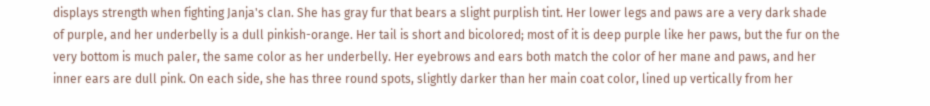displays strength when fighting Janja's clan. She has gray fur that bears a slight purplish tint. Her lower legs and paws are a very dark shade of purple, and her underbelly is a dull pinkish-orange. Her tail is short and bicolored; most of it is deep purple like her paws, but the fur on the very bottom is much paler, the same color as her underbelly. Her eyebrows and ears both match the color of her mane and paws, and her inner ears are dull pink. On each side, she has three round spots, slightly darker than her main coat color, lined up vertically from her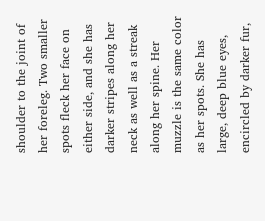shoulder to the joint of her foreleg. Two smaller spots fleck her face on either side, and she has darker stripes along her neck as well as a streak along her spine. Her muzzle is the same color as her spots. She has large, deep blue eyes, encircled by darker fur,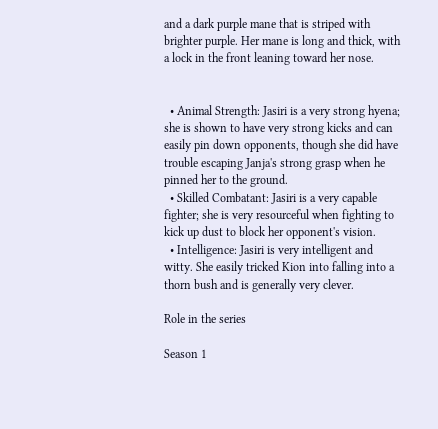and a dark purple mane that is striped with brighter purple. Her mane is long and thick, with a lock in the front leaning toward her nose.


  • Animal Strength: Jasiri is a very strong hyena; she is shown to have very strong kicks and can easily pin down opponents, though she did have trouble escaping Janja's strong grasp when he pinned her to the ground.
  • Skilled Combatant: Jasiri is a very capable fighter; she is very resourceful when fighting to kick up dust to block her opponent's vision.
  • Intelligence: Jasiri is very intelligent and witty. She easily tricked Kion into falling into a thorn bush and is generally very clever.

Role in the series

Season 1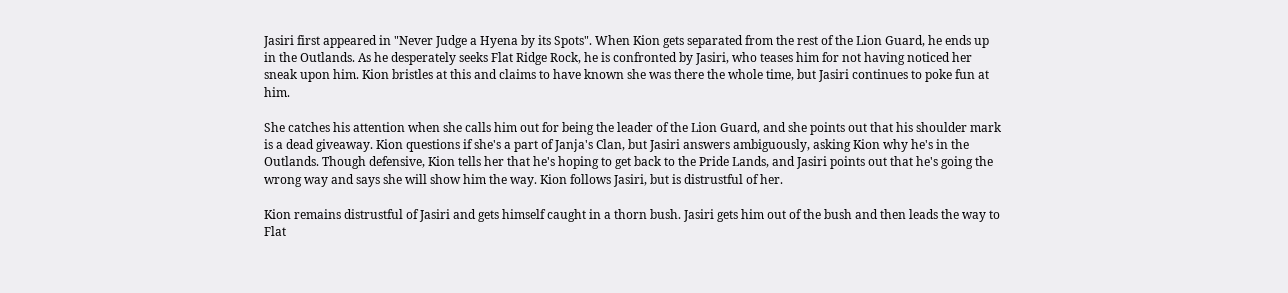Jasiri first appeared in "Never Judge a Hyena by its Spots". When Kion gets separated from the rest of the Lion Guard, he ends up in the Outlands. As he desperately seeks Flat Ridge Rock, he is confronted by Jasiri, who teases him for not having noticed her sneak upon him. Kion bristles at this and claims to have known she was there the whole time, but Jasiri continues to poke fun at him.

She catches his attention when she calls him out for being the leader of the Lion Guard, and she points out that his shoulder mark is a dead giveaway. Kion questions if she's a part of Janja's Clan, but Jasiri answers ambiguously, asking Kion why he's in the Outlands. Though defensive, Kion tells her that he's hoping to get back to the Pride Lands, and Jasiri points out that he's going the wrong way and says she will show him the way. Kion follows Jasiri, but is distrustful of her.

Kion remains distrustful of Jasiri and gets himself caught in a thorn bush. Jasiri gets him out of the bush and then leads the way to Flat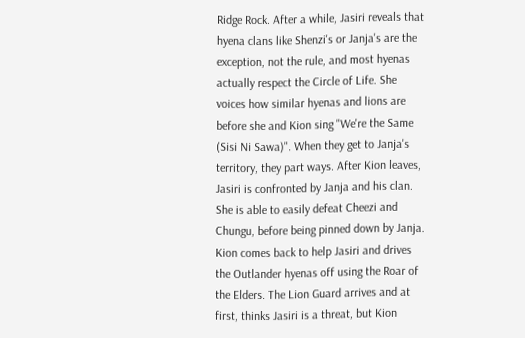Ridge Rock. After a while, Jasiri reveals that hyena clans like Shenzi's or Janja's are the exception, not the rule, and most hyenas actually respect the Circle of Life. She voices how similar hyenas and lions are before she and Kion sing "We're the Same (Sisi Ni Sawa)". When they get to Janja's territory, they part ways. After Kion leaves, Jasiri is confronted by Janja and his clan. She is able to easily defeat Cheezi and Chungu, before being pinned down by Janja. Kion comes back to help Jasiri and drives the Outlander hyenas off using the Roar of the Elders. The Lion Guard arrives and at first, thinks Jasiri is a threat, but Kion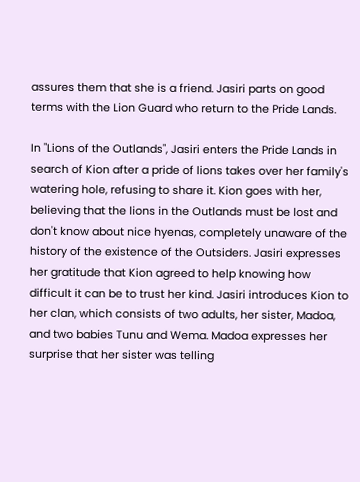assures them that she is a friend. Jasiri parts on good terms with the Lion Guard who return to the Pride Lands.

In "Lions of the Outlands", Jasiri enters the Pride Lands in search of Kion after a pride of lions takes over her family's watering hole, refusing to share it. Kion goes with her, believing that the lions in the Outlands must be lost and don't know about nice hyenas, completely unaware of the history of the existence of the Outsiders. Jasiri expresses her gratitude that Kion agreed to help knowing how difficult it can be to trust her kind. Jasiri introduces Kion to her clan, which consists of two adults, her sister, Madoa, and two babies Tunu and Wema. Madoa expresses her surprise that her sister was telling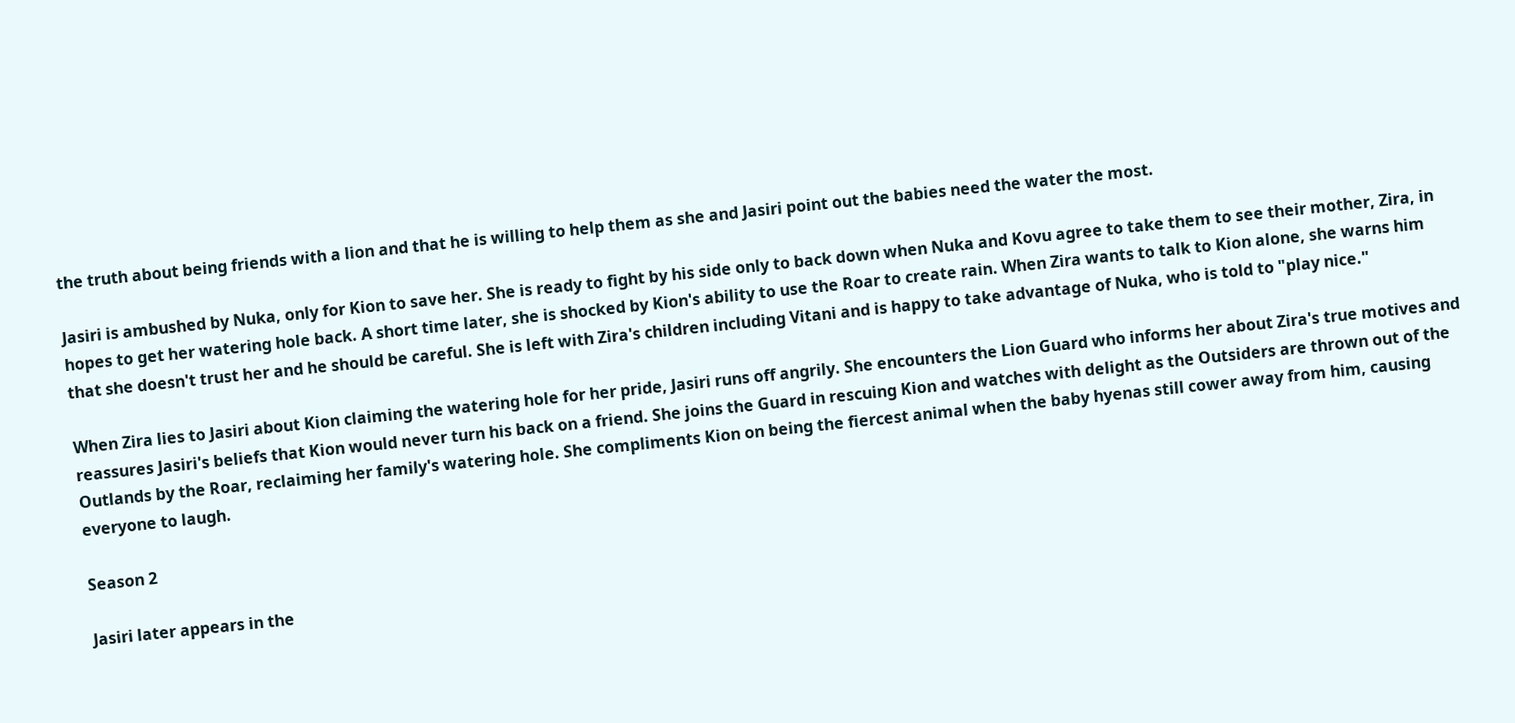the truth about being friends with a lion and that he is willing to help them as she and Jasiri point out the babies need the water the most.

Jasiri is ambushed by Nuka, only for Kion to save her. She is ready to fight by his side only to back down when Nuka and Kovu agree to take them to see their mother, Zira, in hopes to get her watering hole back. A short time later, she is shocked by Kion's ability to use the Roar to create rain. When Zira wants to talk to Kion alone, she warns him that she doesn't trust her and he should be careful. She is left with Zira's children including Vitani and is happy to take advantage of Nuka, who is told to "play nice."

When Zira lies to Jasiri about Kion claiming the watering hole for her pride, Jasiri runs off angrily. She encounters the Lion Guard who informs her about Zira's true motives and reassures Jasiri's beliefs that Kion would never turn his back on a friend. She joins the Guard in rescuing Kion and watches with delight as the Outsiders are thrown out of the Outlands by the Roar, reclaiming her family's watering hole. She compliments Kion on being the fiercest animal when the baby hyenas still cower away from him, causing everyone to laugh.

Season 2

Jasiri later appears in the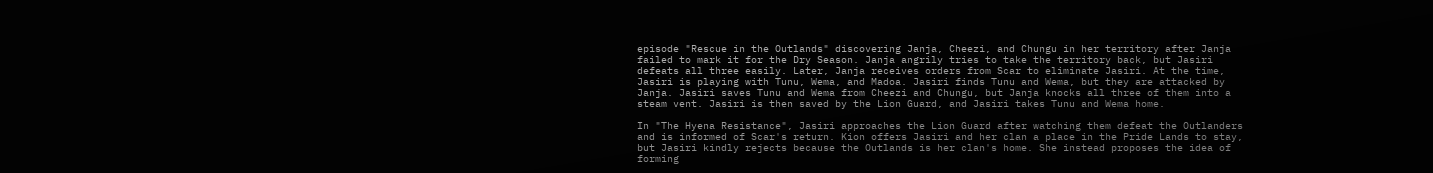episode "Rescue in the Outlands" discovering Janja, Cheezi, and Chungu in her territory after Janja failed to mark it for the Dry Season. Janja angrily tries to take the territory back, but Jasiri defeats all three easily. Later, Janja receives orders from Scar to eliminate Jasiri. At the time, Jasiri is playing with Tunu, Wema, and Madoa. Jasiri finds Tunu and Wema, but they are attacked by Janja. Jasiri saves Tunu and Wema from Cheezi and Chungu, but Janja knocks all three of them into a steam vent. Jasiri is then saved by the Lion Guard, and Jasiri takes Tunu and Wema home.

In "The Hyena Resistance", Jasiri approaches the Lion Guard after watching them defeat the Outlanders and is informed of Scar's return. Kion offers Jasiri and her clan a place in the Pride Lands to stay, but Jasiri kindly rejects because the Outlands is her clan's home. She instead proposes the idea of forming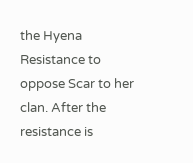the Hyena Resistance to oppose Scar to her clan. After the resistance is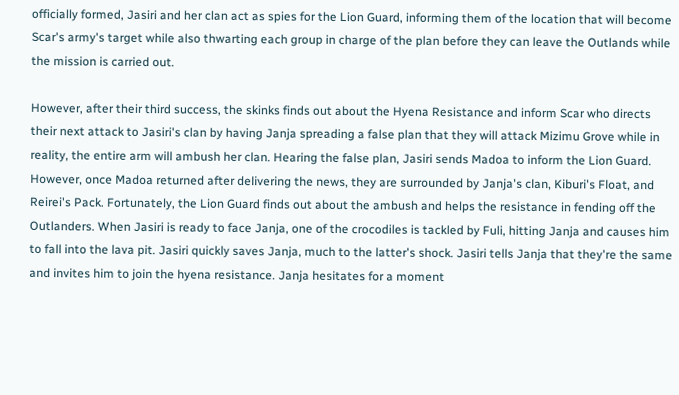officially formed, Jasiri and her clan act as spies for the Lion Guard, informing them of the location that will become Scar's army's target while also thwarting each group in charge of the plan before they can leave the Outlands while the mission is carried out.

However, after their third success, the skinks finds out about the Hyena Resistance and inform Scar who directs their next attack to Jasiri's clan by having Janja spreading a false plan that they will attack Mizimu Grove while in reality, the entire arm will ambush her clan. Hearing the false plan, Jasiri sends Madoa to inform the Lion Guard. However, once Madoa returned after delivering the news, they are surrounded by Janja's clan, Kiburi's Float, and Reirei's Pack. Fortunately, the Lion Guard finds out about the ambush and helps the resistance in fending off the Outlanders. When Jasiri is ready to face Janja, one of the crocodiles is tackled by Fuli, hitting Janja and causes him to fall into the lava pit. Jasiri quickly saves Janja, much to the latter's shock. Jasiri tells Janja that they're the same and invites him to join the hyena resistance. Janja hesitates for a moment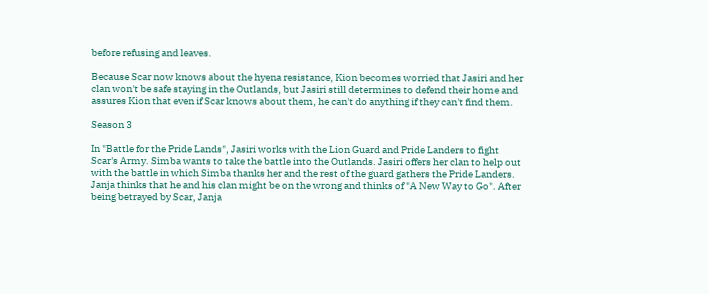before refusing and leaves.

Because Scar now knows about the hyena resistance, Kion becomes worried that Jasiri and her clan won't be safe staying in the Outlands, but Jasiri still determines to defend their home and assures Kion that even if Scar knows about them, he can't do anything if they can't find them.

Season 3

In "Battle for the Pride Lands", Jasiri works with the Lion Guard and Pride Landers to fight Scar's Army. Simba wants to take the battle into the Outlands. Jasiri offers her clan to help out with the battle in which Simba thanks her and the rest of the guard gathers the Pride Landers. Janja thinks that he and his clan might be on the wrong and thinks of "A New Way to Go". After being betrayed by Scar, Janja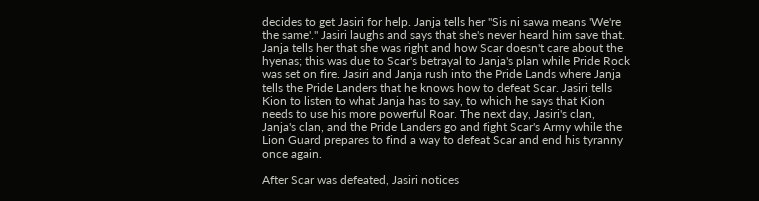decides to get Jasiri for help. Janja tells her "Sis ni sawa means 'We're the same'." Jasiri laughs and says that she's never heard him save that. Janja tells her that she was right and how Scar doesn't care about the hyenas; this was due to Scar's betrayal to Janja's plan while Pride Rock was set on fire. Jasiri and Janja rush into the Pride Lands where Janja tells the Pride Landers that he knows how to defeat Scar. Jasiri tells Kion to listen to what Janja has to say, to which he says that Kion needs to use his more powerful Roar. The next day, Jasiri's clan, Janja's clan, and the Pride Landers go and fight Scar's Army while the Lion Guard prepares to find a way to defeat Scar and end his tyranny once again.

After Scar was defeated, Jasiri notices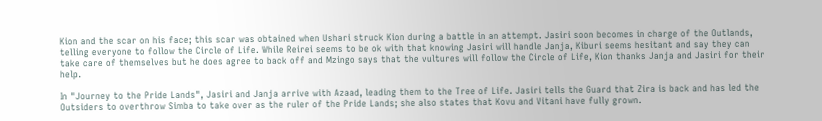Kion and the scar on his face; this scar was obtained when Ushari struck Kion during a battle in an attempt. Jasiri soon becomes in charge of the Outlands, telling everyone to follow the Circle of Life. While Reirei seems to be ok with that knowing Jasiri will handle Janja, Kiburi seems hesitant and say they can take care of themselves but he does agree to back off and Mzingo says that the vultures will follow the Circle of Life, Kion thanks Janja and Jasiri for their help.

In "Journey to the Pride Lands", Jasiri and Janja arrive with Azaad, leading them to the Tree of Life. Jasiri tells the Guard that Zira is back and has led the Outsiders to overthrow Simba to take over as the ruler of the Pride Lands; she also states that Kovu and Vitani have fully grown.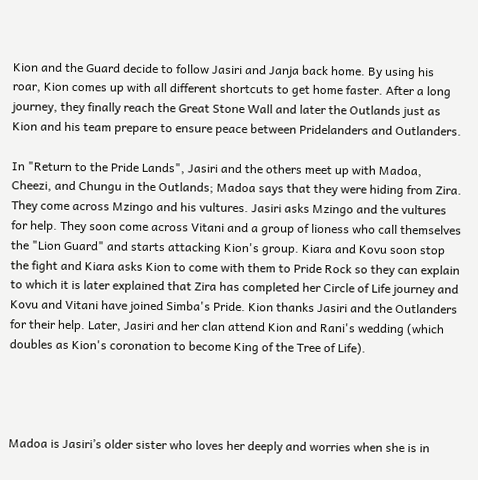Kion and the Guard decide to follow Jasiri and Janja back home. By using his roar, Kion comes up with all different shortcuts to get home faster. After a long journey, they finally reach the Great Stone Wall and later the Outlands just as Kion and his team prepare to ensure peace between Pridelanders and Outlanders.

In "Return to the Pride Lands", Jasiri and the others meet up with Madoa, Cheezi, and Chungu in the Outlands; Madoa says that they were hiding from Zira. They come across Mzingo and his vultures. Jasiri asks Mzingo and the vultures for help. They soon come across Vitani and a group of lioness who call themselves the "Lion Guard" and starts attacking Kion's group. Kiara and Kovu soon stop the fight and Kiara asks Kion to come with them to Pride Rock so they can explain to which it is later explained that Zira has completed her Circle of Life journey and Kovu and Vitani have joined Simba's Pride. Kion thanks Jasiri and the Outlanders for their help. Later, Jasiri and her clan attend Kion and Rani's wedding (which doubles as Kion's coronation to become King of the Tree of Life).




Madoa is Jasiri’s older sister who loves her deeply and worries when she is in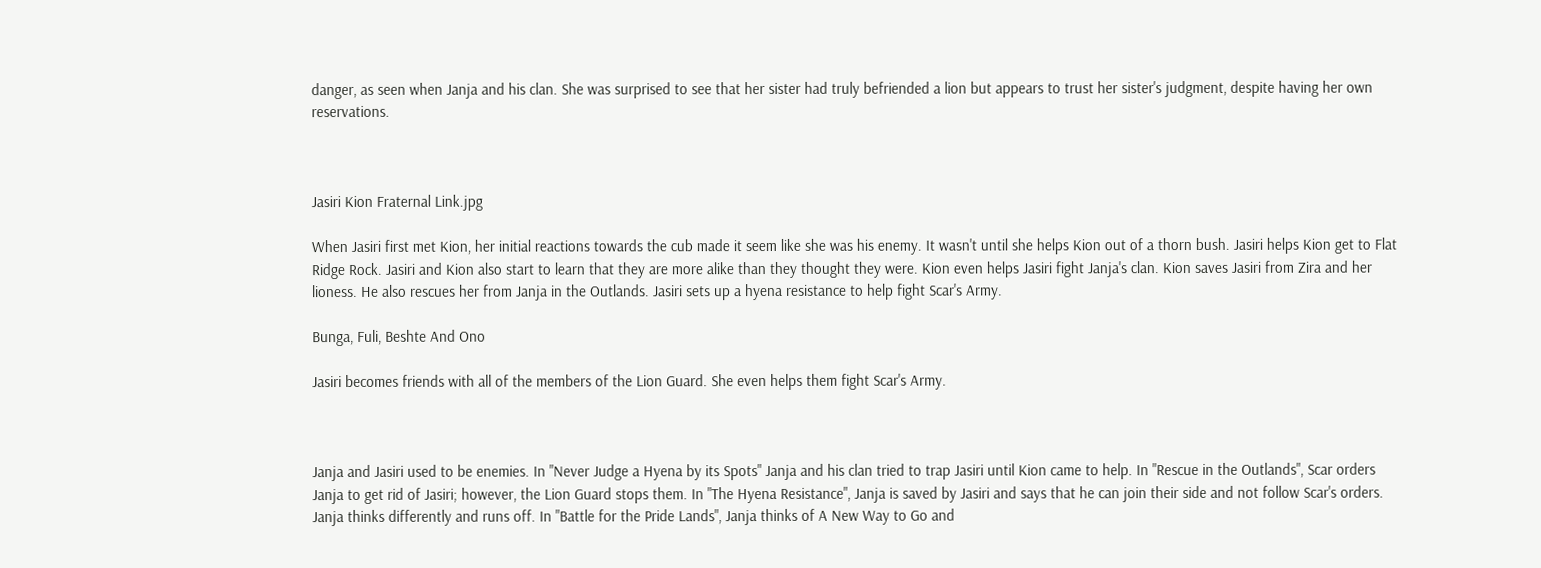danger, as seen when Janja and his clan. She was surprised to see that her sister had truly befriended a lion but appears to trust her sister's judgment, despite having her own reservations.



Jasiri Kion Fraternal Link.jpg

When Jasiri first met Kion, her initial reactions towards the cub made it seem like she was his enemy. It wasn't until she helps Kion out of a thorn bush. Jasiri helps Kion get to Flat Ridge Rock. Jasiri and Kion also start to learn that they are more alike than they thought they were. Kion even helps Jasiri fight Janja's clan. Kion saves Jasiri from Zira and her lioness. He also rescues her from Janja in the Outlands. Jasiri sets up a hyena resistance to help fight Scar's Army.

Bunga, Fuli, Beshte And Ono

Jasiri becomes friends with all of the members of the Lion Guard. She even helps them fight Scar's Army.



Janja and Jasiri used to be enemies. In "Never Judge a Hyena by its Spots" Janja and his clan tried to trap Jasiri until Kion came to help. In "Rescue in the Outlands", Scar orders Janja to get rid of Jasiri; however, the Lion Guard stops them. In "The Hyena Resistance", Janja is saved by Jasiri and says that he can join their side and not follow Scar's orders. Janja thinks differently and runs off. In "Battle for the Pride Lands", Janja thinks of A New Way to Go and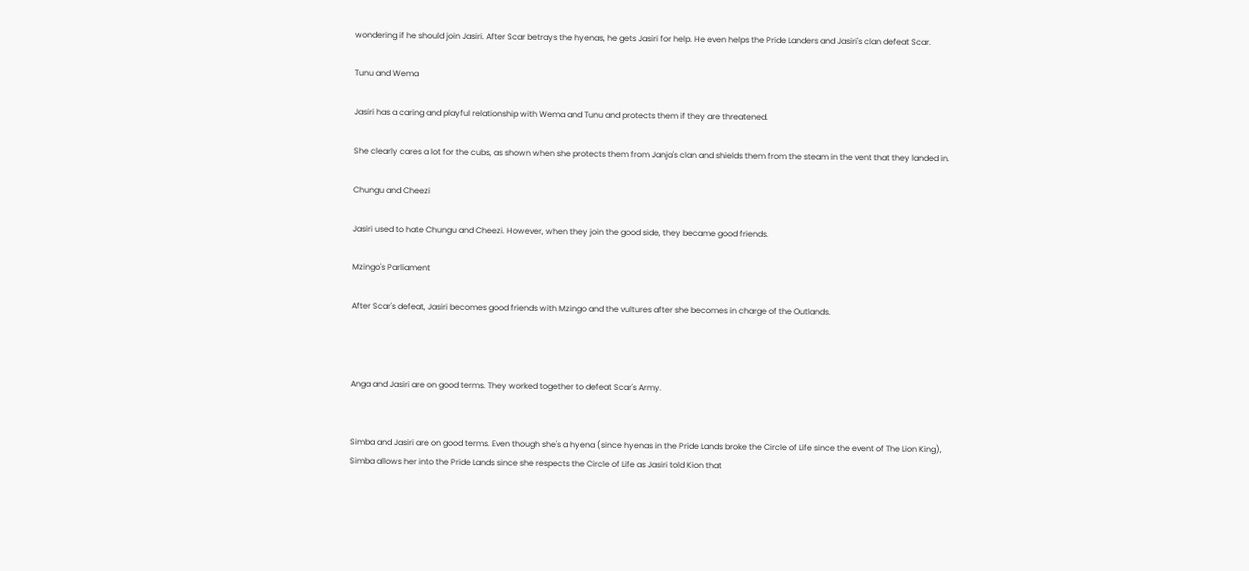wondering if he should join Jasiri. After Scar betrays the hyenas, he gets Jasiri for help. He even helps the Pride Landers and Jasiri's clan defeat Scar.

Tunu and Wema

Jasiri has a caring and playful relationship with Wema and Tunu and protects them if they are threatened.

She clearly cares a lot for the cubs, as shown when she protects them from Janja's clan and shields them from the steam in the vent that they landed in.

Chungu and Cheezi

Jasiri used to hate Chungu and Cheezi. However, when they join the good side, they became good friends.

Mzingo's Parliament

After Scar's defeat, Jasiri becomes good friends with Mzingo and the vultures after she becomes in charge of the Outlands.



Anga and Jasiri are on good terms. They worked together to defeat Scar's Army.


Simba and Jasiri are on good terms. Even though she's a hyena (since hyenas in the Pride Lands broke the Circle of Life since the event of The Lion King), Simba allows her into the Pride Lands since she respects the Circle of Life as Jasiri told Kion that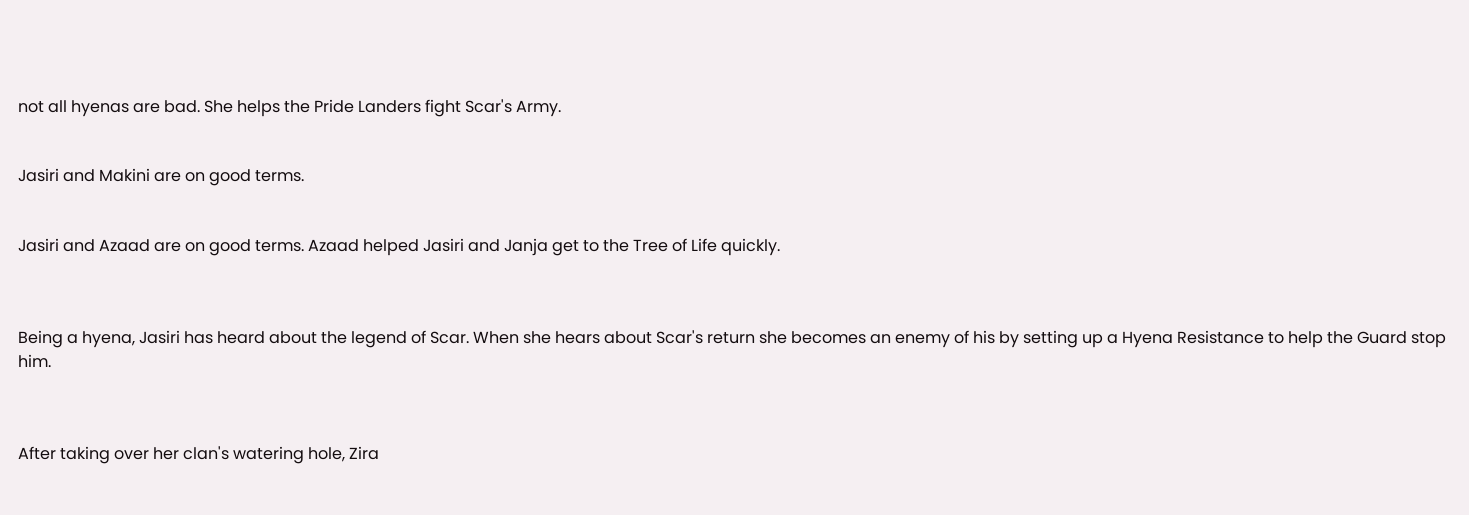not all hyenas are bad. She helps the Pride Landers fight Scar's Army.


Jasiri and Makini are on good terms.


Jasiri and Azaad are on good terms. Azaad helped Jasiri and Janja get to the Tree of Life quickly.



Being a hyena, Jasiri has heard about the legend of Scar. When she hears about Scar's return she becomes an enemy of his by setting up a Hyena Resistance to help the Guard stop him.



After taking over her clan's watering hole, Zira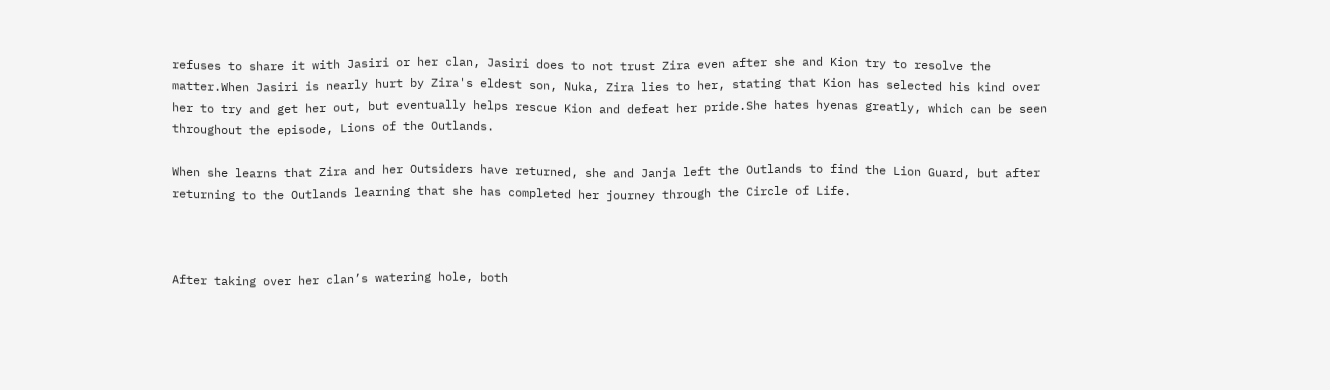refuses to share it with Jasiri or her clan, Jasiri does to not trust Zira even after she and Kion try to resolve the matter.When Jasiri is nearly hurt by Zira's eldest son, Nuka, Zira lies to her, stating that Kion has selected his kind over her to try and get her out, but eventually helps rescue Kion and defeat her pride.She hates hyenas greatly, which can be seen throughout the episode, Lions of the Outlands.

When she learns that Zira and her Outsiders have returned, she and Janja left the Outlands to find the Lion Guard, but after returning to the Outlands learning that she has completed her journey through the Circle of Life.



After taking over her clan’s watering hole, both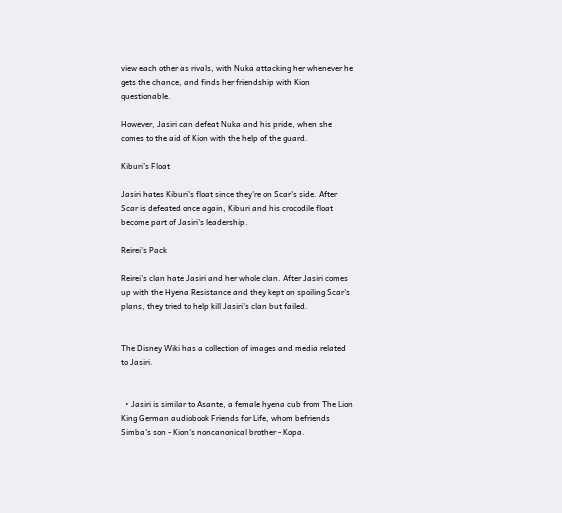view each other as rivals, with Nuka attacking her whenever he gets the chance, and finds her friendship with Kion questionable.

However, Jasiri can defeat Nuka and his pride, when she comes to the aid of Kion with the help of the guard.

Kiburi's Float

Jasiri hates Kiburi's float since they're on Scar's side. After Scar is defeated once again, Kiburi and his crocodile float become part of Jasiri's leadership.

Reirei's Pack

Reirei's clan hate Jasiri and her whole clan. After Jasiri comes up with the Hyena Resistance and they kept on spoiling Scar's plans, they tried to help kill Jasiri's clan but failed.


The Disney Wiki has a collection of images and media related to Jasiri.


  • Jasiri is similar to Asante, a female hyena cub from The Lion King German audiobook Friends for Life, whom befriends Simba's son - Kion's noncanonical brother - Kopa.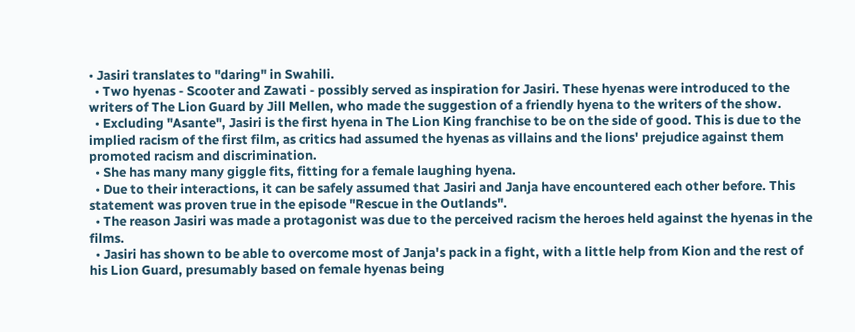• Jasiri translates to "daring" in Swahili.
  • Two hyenas - Scooter and Zawati - possibly served as inspiration for Jasiri. These hyenas were introduced to the writers of The Lion Guard by Jill Mellen, who made the suggestion of a friendly hyena to the writers of the show.
  • Excluding "Asante", Jasiri is the first hyena in The Lion King franchise to be on the side of good. This is due to the implied racism of the first film, as critics had assumed the hyenas as villains and the lions' prejudice against them promoted racism and discrimination.
  • She has many many giggle fits, fitting for a female laughing hyena.
  • Due to their interactions, it can be safely assumed that Jasiri and Janja have encountered each other before. This statement was proven true in the episode "Rescue in the Outlands".
  • The reason Jasiri was made a protagonist was due to the perceived racism the heroes held against the hyenas in the films.
  • Jasiri has shown to be able to overcome most of Janja's pack in a fight, with a little help from Kion and the rest of his Lion Guard, presumably based on female hyenas being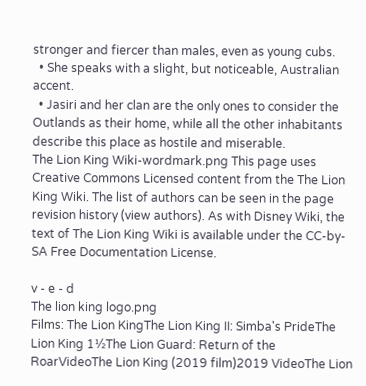stronger and fiercer than males, even as young cubs.
  • She speaks with a slight, but noticeable, Australian accent.
  • Jasiri and her clan are the only ones to consider the Outlands as their home, while all the other inhabitants describe this place as hostile and miserable.
The Lion King Wiki-wordmark.png This page uses Creative Commons Licensed content from the The Lion King Wiki. The list of authors can be seen in the page revision history (view authors). As with Disney Wiki, the text of The Lion King Wiki is available under the CC-by-SA Free Documentation License.

v - e - d
The lion king logo.png
Films: The Lion KingThe Lion King II: Simba's PrideThe Lion King 1½The Lion Guard: Return of the RoarVideoThe Lion King (2019 film)2019 VideoThe Lion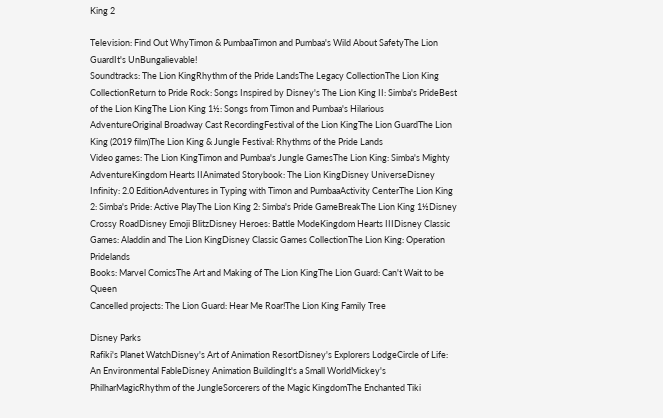King 2

Television: Find Out WhyTimon & PumbaaTimon and Pumbaa's Wild About SafetyThe Lion GuardIt's UnBungalievable!
Soundtracks: The Lion KingRhythm of the Pride LandsThe Legacy CollectionThe Lion King CollectionReturn to Pride Rock: Songs Inspired by Disney's The Lion King II: Simba's PrideBest of the Lion KingThe Lion King 1½: Songs from Timon and Pumbaa's Hilarious AdventureOriginal Broadway Cast RecordingFestival of the Lion KingThe Lion GuardThe Lion King (2019 film)The Lion King & Jungle Festival: Rhythms of the Pride Lands
Video games: The Lion KingTimon and Pumbaa's Jungle GamesThe Lion King: Simba's Mighty AdventureKingdom Hearts IIAnimated Storybook: The Lion KingDisney UniverseDisney Infinity: 2.0 EditionAdventures in Typing with Timon and PumbaaActivity CenterThe Lion King 2: Simba's Pride: Active PlayThe Lion King 2: Simba's Pride GameBreakThe Lion King 1½Disney Crossy RoadDisney Emoji BlitzDisney Heroes: Battle ModeKingdom Hearts IIIDisney Classic Games: Aladdin and The Lion KingDisney Classic Games CollectionThe Lion King: Operation Pridelands
Books: Marvel ComicsThe Art and Making of The Lion KingThe Lion Guard: Can't Wait to be Queen
Cancelled projects: The Lion Guard: Hear Me Roar!The Lion King Family Tree

Disney Parks
Rafiki's Planet WatchDisney's Art of Animation ResortDisney's Explorers LodgeCircle of Life: An Environmental FableDisney Animation BuildingIt's a Small WorldMickey's PhilharMagicRhythm of the JungleSorcerers of the Magic KingdomThe Enchanted Tiki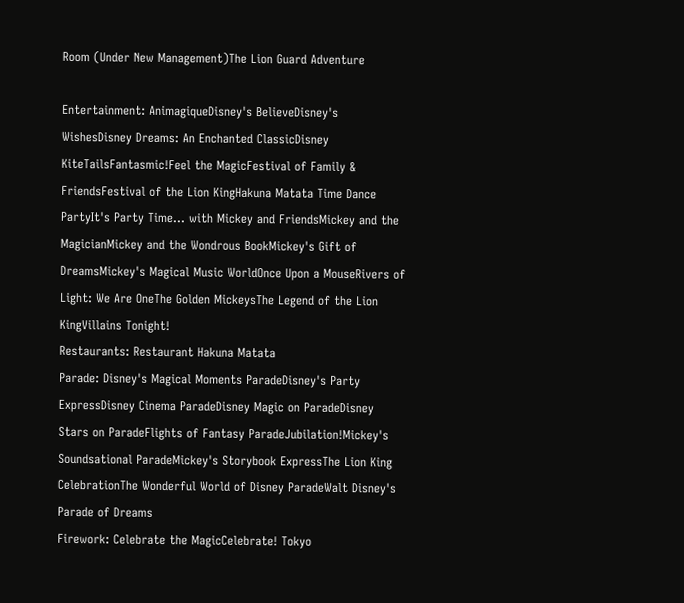Room (Under New Management)The Lion Guard Adventure

Entertainment: AnimagiqueDisney's BelieveDisney's WishesDisney Dreams: An Enchanted ClassicDisney KiteTailsFantasmic!Feel the MagicFestival of Family & FriendsFestival of the Lion KingHakuna Matata Time Dance PartyIt's Party Time... with Mickey and FriendsMickey and the MagicianMickey and the Wondrous BookMickey's Gift of DreamsMickey's Magical Music WorldOnce Upon a MouseRivers of Light: We Are OneThe Golden MickeysThe Legend of the Lion KingVillains Tonight!
Restaurants: Restaurant Hakuna Matata
Parade: Disney's Magical Moments ParadeDisney's Party ExpressDisney Cinema ParadeDisney Magic on ParadeDisney Stars on ParadeFlights of Fantasy ParadeJubilation!Mickey's Soundsational ParadeMickey's Storybook ExpressThe Lion King CelebrationThe Wonderful World of Disney ParadeWalt Disney's Parade of Dreams
Firework: Celebrate the MagicCelebrate! Tokyo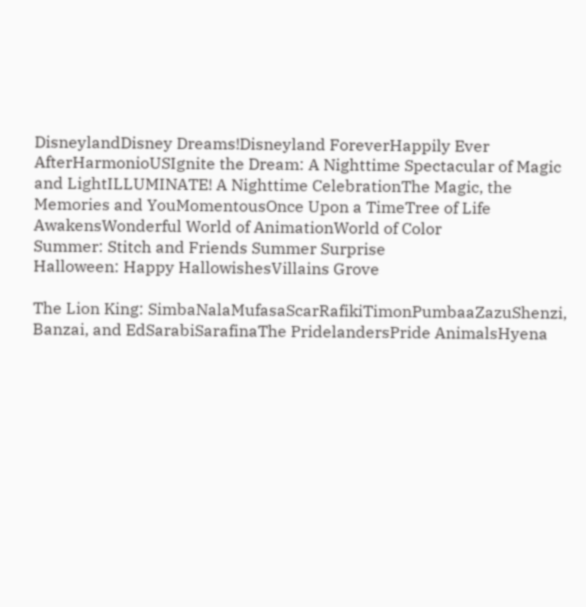DisneylandDisney Dreams!Disneyland ForeverHappily Ever AfterHarmonioUSIgnite the Dream: A Nighttime Spectacular of Magic and LightILLUMINATE! A Nighttime CelebrationThe Magic, the Memories and YouMomentousOnce Upon a TimeTree of Life AwakensWonderful World of AnimationWorld of Color
Summer: Stitch and Friends Summer Surprise
Halloween: Happy HallowishesVillains Grove

The Lion King: SimbaNalaMufasaScarRafikiTimonPumbaaZazuShenzi, Banzai, and EdSarabiSarafinaThe PridelandersPride AnimalsHyena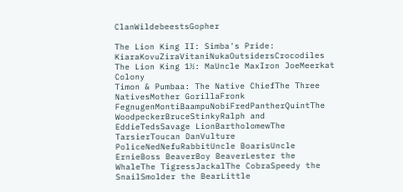ClanWildebeestsGopher

The Lion King II: Simba's Pride: KiaraKovuZiraVitaniNukaOutsidersCrocodiles
The Lion King 1½: MaUncle MaxIron JoeMeerkat Colony
Timon & Pumbaa: The Native ChiefThe Three NativesMother GorillaFronk FegnugenMontiBaampuNobiFredPantherQuintThe WoodpeckerBruceStinkyRalph and EddieTedsSavage LionBartholomewThe TarsierToucan DanVulture PoliceNedNefuRabbitUncle BoarisUncle ErnieBoss BeaverBoy BeaverLester the WhaleThe TigressJackalThe CobraSpeedy the SnailSmolder the BearLittle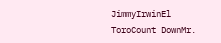JimmyIrwinEl ToroCount DownMr.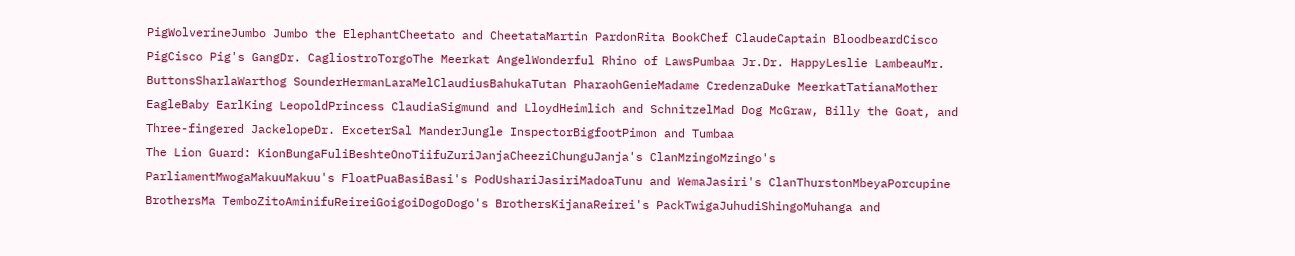PigWolverineJumbo Jumbo the ElephantCheetato and CheetataMartin PardonRita BookChef ClaudeCaptain BloodbeardCisco PigCisco Pig's GangDr. CagliostroTorgoThe Meerkat AngelWonderful Rhino of LawsPumbaa Jr.Dr. HappyLeslie LambeauMr. ButtonsSharlaWarthog SounderHermanLaraMelClaudiusBahukaTutan PharaohGenieMadame CredenzaDuke MeerkatTatianaMother EagleBaby EarlKing LeopoldPrincess ClaudiaSigmund and LloydHeimlich and SchnitzelMad Dog McGraw, Billy the Goat, and Three-fingered JackelopeDr. ExceterSal ManderJungle InspectorBigfootPimon and Tumbaa
The Lion Guard: KionBungaFuliBeshteOnoTiifuZuriJanjaCheeziChunguJanja's ClanMzingoMzingo's ParliamentMwogaMakuuMakuu's FloatPuaBasiBasi's PodUshariJasiriMadoaTunu and WemaJasiri's ClanThurstonMbeyaPorcupine BrothersMa TemboZitoAminifuReireiGoigoiDogoDogo's BrothersKijanaReirei's PackTwigaJuhudiShingoMuhanga and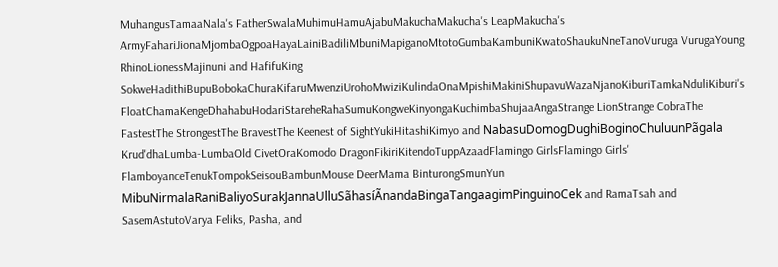MuhangusTamaaNala's FatherSwalaMuhimuHamuAjabuMakuchaMakucha's LeapMakucha's ArmyFahariJionaMjombaOgpoaHayaLainiBadiliMbuniMapiganoMtotoGumbaKambuniKwatoShaukuNneTanoVuruga VurugaYoung RhinoLionessMajinuni and HafifuKing SokweHadithiBupuBobokaChuraKifaruMwenziUrohoMwiziKulindaOnaMpishiMakiniShupavuWazaNjanoKiburiTamkaNduliKiburi's FloatChamaKengeDhahabuHodariStareheRahaSumuKongweKinyongaKuchimbaShujaaAngaStrange LionStrange CobraThe FastestThe StrongestThe BravestThe Keenest of SightYukiHitashiKimyo and NabasuDomogDughiBoginoChuluunPãgala Krud'dhaLumba-LumbaOld CivetOraKomodo DragonFikiriKitendoTuppAzaadFlamingo GirlsFlamingo Girls' FlamboyanceTenukTompokSeisouBambunMouse DeerMama BinturongSmunYun MibuNirmalaRaniBaliyoSurakJannaUlluSãhasíÃnandaBingaTangaagimPinguinoCek and RamaTsah and SasemAstutoVarya Feliks, Pasha, and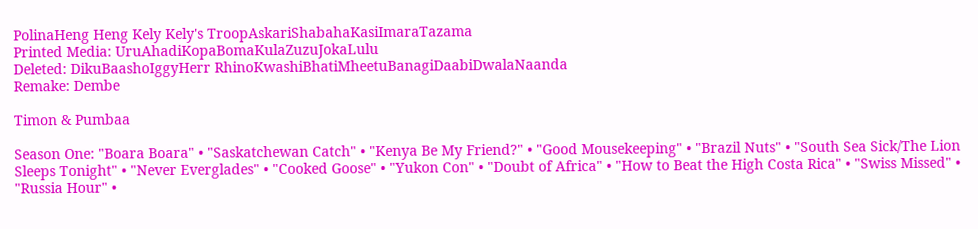PolinaHeng Heng Kely Kely's TroopAskariShabahaKasiImaraTazama
Printed Media: UruAhadiKopaBomaKulaZuzuJokaLulu
Deleted: DikuBaashoIggyHerr RhinoKwashiBhatiMheetuBanagiDaabiDwalaNaanda
Remake: Dembe

Timon & Pumbaa

Season One: "Boara Boara" • "Saskatchewan Catch" • "Kenya Be My Friend?" • "Good Mousekeeping" • "Brazil Nuts" • "South Sea Sick/The Lion Sleeps Tonight" • "Never Everglades" • "Cooked Goose" • "Yukon Con" • "Doubt of Africa" • "How to Beat the High Costa Rica" • "Swiss Missed" • "Russia Hour" •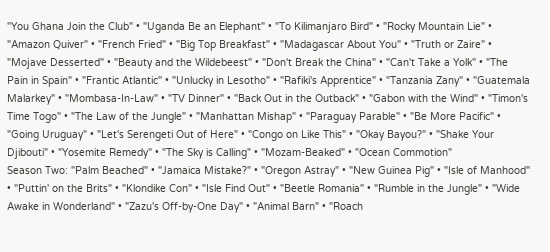"You Ghana Join the Club" • "Uganda Be an Elephant" • "To Kilimanjaro Bird" • "Rocky Mountain Lie" • "Amazon Quiver" • "French Fried" • "Big Top Breakfast" • "Madagascar About You" • "Truth or Zaire" • "Mojave Desserted" • "Beauty and the Wildebeest" • "Don't Break the China" • "Can't Take a Yolk" • "The Pain in Spain" • "Frantic Atlantic" • "Unlucky in Lesotho" • "Rafiki's Apprentice" • "Tanzania Zany" • "Guatemala Malarkey" • "Mombasa-In-Law" • "TV Dinner" • "Back Out in the Outback" • "Gabon with the Wind" • "Timon's Time Togo" • "The Law of the Jungle" • "Manhattan Mishap" • "Paraguay Parable" • "Be More Pacific" • "Going Uruguay" • "Let's Serengeti Out of Here" • "Congo on Like This" • "Okay Bayou?" • "Shake Your Djibouti" • "Yosemite Remedy" • "The Sky is Calling" • "Mozam-Beaked" • "Ocean Commotion"
Season Two: "Palm Beached" • "Jamaica Mistake?" • "Oregon Astray" • "New Guinea Pig" • "Isle of Manhood" • "Puttin' on the Brits" • "Klondike Con" • "Isle Find Out" • "Beetle Romania" • "Rumble in the Jungle" • "Wide Awake in Wonderland" • "Zazu's Off-by-One Day" • "Animal Barn" • "Roach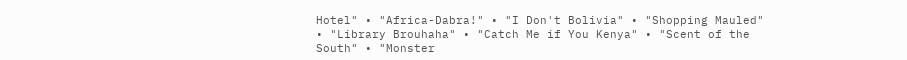Hotel" • "Africa-Dabra!" • "I Don't Bolivia" • "Shopping Mauled" • "Library Brouhaha" • "Catch Me if You Kenya" • "Scent of the South" • "Monster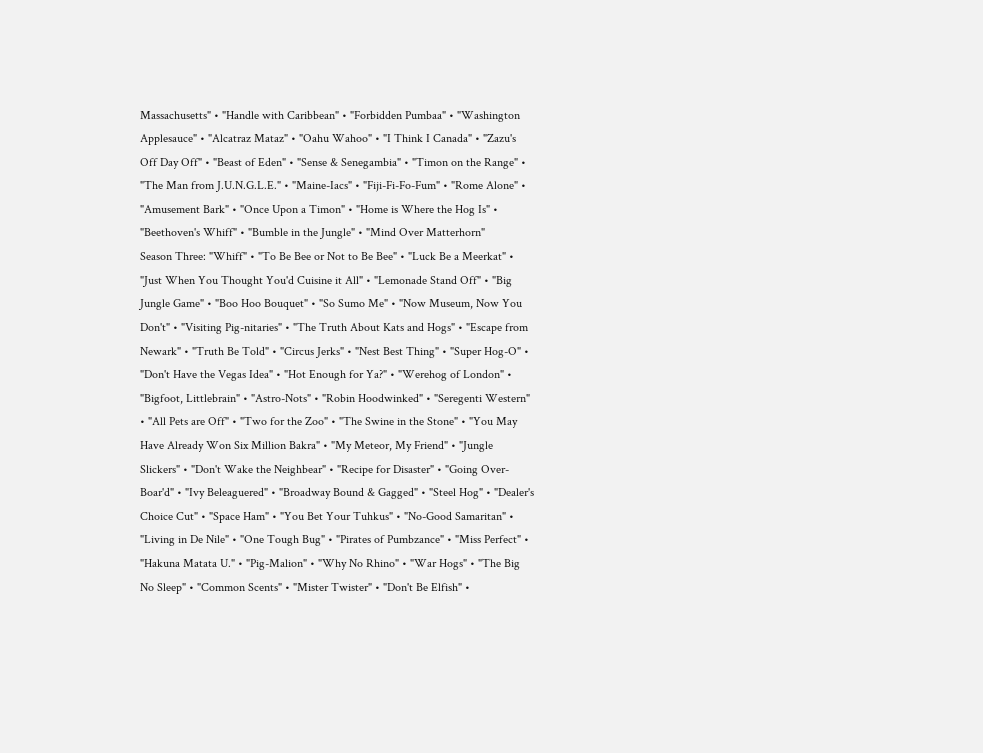Massachusetts" • "Handle with Caribbean" • "Forbidden Pumbaa" • "Washington Applesauce" • "Alcatraz Mataz" • "Oahu Wahoo" • "I Think I Canada" • "Zazu's Off Day Off" • "Beast of Eden" • "Sense & Senegambia" • "Timon on the Range" • "The Man from J.U.N.G.L.E." • "Maine-Iacs" • "Fiji-Fi-Fo-Fum" • "Rome Alone" • "Amusement Bark" • "Once Upon a Timon" • "Home is Where the Hog Is" • "Beethoven's Whiff" • "Bumble in the Jungle" • "Mind Over Matterhorn"
Season Three: "Whiff" • "To Be Bee or Not to Be Bee" • "Luck Be a Meerkat" • "Just When You Thought You'd Cuisine it All" • "Lemonade Stand Off" • "Big Jungle Game" • "Boo Hoo Bouquet" • "So Sumo Me" • "Now Museum, Now You Don't" • "Visiting Pig-nitaries" • "The Truth About Kats and Hogs" • "Escape from Newark" • "Truth Be Told" • "Circus Jerks" • "Nest Best Thing" • "Super Hog-O" • "Don't Have the Vegas Idea" • "Hot Enough for Ya?" • "Werehog of London" • "Bigfoot, Littlebrain" • "Astro-Nots" • "Robin Hoodwinked" • "Seregenti Western" • "All Pets are Off" • "Two for the Zoo" • "The Swine in the Stone" • "You May Have Already Won Six Million Bakra" • "My Meteor, My Friend" • "Jungle Slickers" • "Don't Wake the Neighbear" • "Recipe for Disaster" • "Going Over-Boar'd" • "Ivy Beleaguered" • "Broadway Bound & Gagged" • "Steel Hog" • "Dealer's Choice Cut" • "Space Ham" • "You Bet Your Tuhkus" • "No-Good Samaritan" • "Living in De Nile" • "One Tough Bug" • "Pirates of Pumbzance" • "Miss Perfect" • "Hakuna Matata U." • "Pig-Malion" • "Why No Rhino" • "War Hogs" • "The Big No Sleep" • "Common Scents" • "Mister Twister" • "Don't Be Elfish" •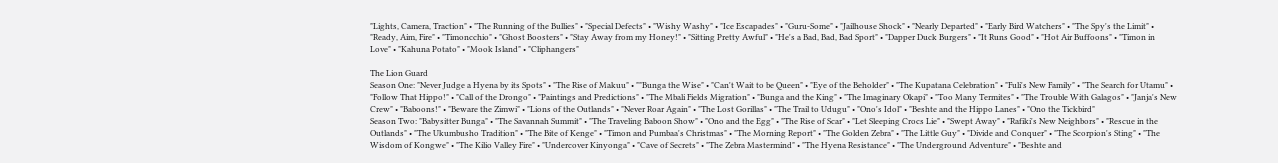"Lights, Camera, Traction" • "The Running of the Bullies" • "Special Defects" • "Wishy Washy" • "Ice Escapades" • "Guru-Some" • "Jailhouse Shock" • "Nearly Departed" • "Early Bird Watchers" • "The Spy's the Limit" • "Ready, Aim, Fire" • "Timoncchio" • "Ghost Boosters" • "Stay Away from my Honey!" • "Sitting Pretty Awful" • "He's a Bad, Bad, Bad Sport" • "Dapper Duck Burgers" • "It Runs Good" • "Hot Air Buffoons" • "Timon in Love" • "Kahuna Potato" • "Mook Island" • "Cliphangers"

The Lion Guard
Season One: "Never Judge a Hyena by its Spots" • "The Rise of Makuu" • ""Bunga the Wise" • "Can't Wait to be Queen" • "Eye of the Beholder" • "The Kupatana Celebration" • "Fuli's New Family" • "The Search for Utamu" • "Follow That Hippo!" • "Call of the Drongo" • "Paintings and Predictions" • "The Mbali Fields Migration" • "Bunga and the King" • "The Imaginary Okapi" • "Too Many Termites" • "The Trouble With Galagos" • "Janja's New Crew" • "Baboons!" • "Beware the Zimwi" • "Lions of the Outlands" • "Never Roar Again" • "The Lost Gorillas" • "The Trail to Udugu" • "Ono's Idol" • "Beshte and the Hippo Lanes" • "Ono the Tickbird"
Season Two: "Babysitter Bunga" • "The Savannah Summit" • "The Traveling Baboon Show" • "Ono and the Egg" • "The Rise of Scar" • "Let Sleeping Crocs Lie" • "Swept Away" • "Rafiki's New Neighbors" • "Rescue in the Outlands" • "The Ukumbusho Tradition" • "The Bite of Kenge" • "Timon and Pumbaa's Christmas" • "The Morning Report" • "The Golden Zebra" • "The Little Guy" • "Divide and Conquer" • "The Scorpion's Sting" • "The Wisdom of Kongwe" • "The Kilio Valley Fire" • "Undercover Kinyonga" • "Cave of Secrets" • "The Zebra Mastermind" • "The Hyena Resistance" • "The Underground Adventure" • "Beshte and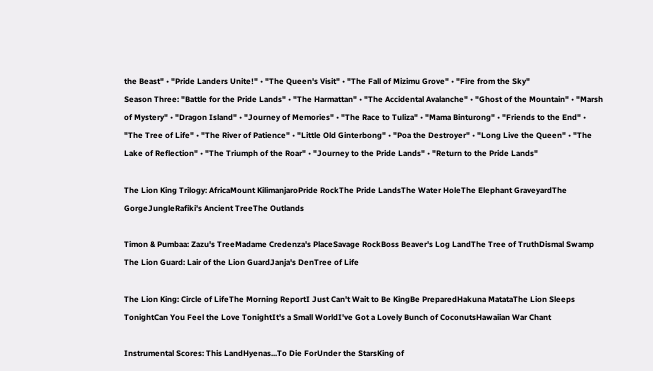the Beast" • "Pride Landers Unite!" • "The Queen's Visit" • "The Fall of Mizimu Grove" • "Fire from the Sky"
Season Three: "Battle for the Pride Lands" • "The Harmattan" • "The Accidental Avalanche" • "Ghost of the Mountain" • "Marsh of Mystery" • "Dragon Island" • "Journey of Memories" • "The Race to Tuliza" • "Mama Binturong" • "Friends to the End" • "The Tree of Life" • "The River of Patience" • "Little Old Ginterbong" • "Poa the Destroyer" • "Long Live the Queen" • "The Lake of Reflection" • "The Triumph of the Roar" • "Journey to the Pride Lands" • "Return to the Pride Lands"

The Lion King Trilogy: AfricaMount KilimanjaroPride RockThe Pride LandsThe Water HoleThe Elephant GraveyardThe GorgeJungleRafiki's Ancient TreeThe Outlands

Timon & Pumbaa: Zazu's TreeMadame Credenza's PlaceSavage RockBoss Beaver's Log LandThe Tree of TruthDismal Swamp
The Lion Guard: Lair of the Lion GuardJanja's DenTree of Life

The Lion King: Circle of LifeThe Morning ReportI Just Can't Wait to Be KingBe PreparedHakuna MatataThe Lion Sleeps TonightCan You Feel the Love TonightIt's a Small WorldI've Got a Lovely Bunch of CoconutsHawaiian War Chant

Instrumental Scores: This LandHyenas...To Die ForUnder the StarsKing of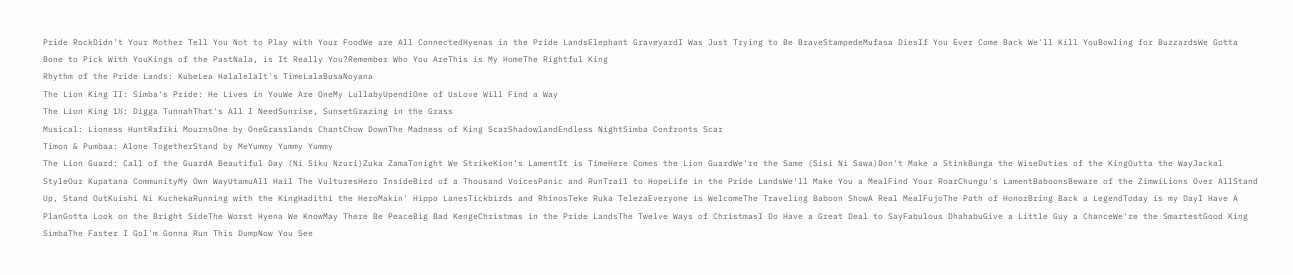Pride RockDidn't Your Mother Tell You Not to Play with Your FoodWe are All ConnectedHyenas in the Pride LandsElephant GraveyardI Was Just Trying to Be BraveStampedeMufasa DiesIf You Ever Come Back We'll Kill YouBowling for BuzzardsWe Gotta Bone to Pick With YouKings of the PastNala, is It Really You?Remember Who You AreThis is My HomeThe Rightful King
Rhythm of the Pride Lands: KubeLea HalalelaIt's TimeLalaBusaNoyana
The Lion King II: Simba's Pride: He Lives in YouWe Are OneMy LullabyUpendiOne of UsLove Will Find a Way
The Lion King 1½: Digga TunnahThat's All I NeedSunrise, SunsetGrazing in the Grass
Musical: Lioness HuntRafiki MournsOne by OneGrasslands ChantChow DownThe Madness of King ScarShadowlandEndless NightSimba Confronts Scar
Timon & Pumbaa: Alone TogetherStand by MeYummy Yummy Yummy
The Lion Guard: Call of the GuardA Beautiful Day (Ni Siku Nzuri)Zuka ZamaTonight We StrikeKion's LamentIt is TimeHere Comes the Lion GuardWe're the Same (Sisi Ni Sawa)Don't Make a StinkBunga the WiseDuties of the KingOutta the WayJackal StyleOur Kupatana CommunityMy Own WayUtamuAll Hail The VulturesHero InsideBird of a Thousand VoicesPanic and RunTrail to HopeLife in the Pride LandsWe'll Make You a MealFind Your RoarChungu's LamentBaboonsBeware of the ZimwiLions Over AllStand Up, Stand OutKuishi Ni KuchekaRunning with the KingHadithi the HeroMakin' Hippo LanesTickbirds and RhinosTeke Ruka TelezaEveryone is WelcomeThe Traveling Baboon ShowA Real MealFujoThe Path of HonorBring Back a LegendToday is my DayI Have A PlanGotta Look on the Bright SideThe Worst Hyena We KnowMay There Be PeaceBig Bad KengeChristmas in the Pride LandsThe Twelve Ways of ChristmasI Do Have a Great Deal to SayFabulous DhahabuGive a Little Guy a ChanceWe're the SmartestGood King SimbaThe Faster I GoI'm Gonna Run This DumpNow You See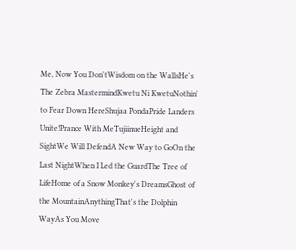Me, Now You Don'tWisdom on the WallsHe's The Zebra MastermindKwetu Ni KwetuNothin' to Fear Down HereShujaa PondaPride Landers Unite!Prance With MeTujiinueHeight and SightWe Will DefendA New Way to GoOn the Last NightWhen I Led the GuardThe Tree of LifeHome of a Snow Monkey's DreamsGhost of the MountainAnythingThat's the Dolphin WayAs You Move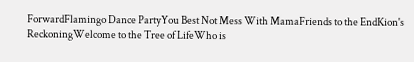ForwardFlamingo Dance PartyYou Best Not Mess With MamaFriends to the EndKion's ReckoningWelcome to the Tree of LifeWho is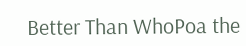Better Than WhoPoa the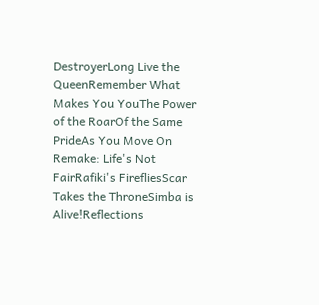DestroyerLong Live the QueenRemember What Makes You YouThe Power of the RoarOf the Same PrideAs You Move On
Remake: Life's Not FairRafiki's FirefliesScar Takes the ThroneSimba is Alive!Reflections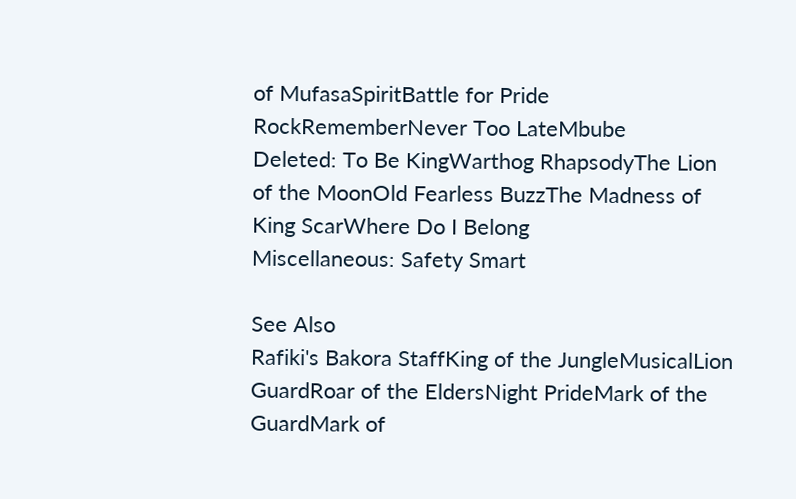of MufasaSpiritBattle for Pride RockRememberNever Too LateMbube
Deleted: To Be KingWarthog RhapsodyThe Lion of the MoonOld Fearless BuzzThe Madness of King ScarWhere Do I Belong
Miscellaneous: Safety Smart

See Also
Rafiki's Bakora StaffKing of the JungleMusicalLion GuardRoar of the EldersNight PrideMark of the GuardMark of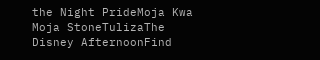the Night PrideMoja Kwa Moja StoneTulizaThe Disney AfternoonFind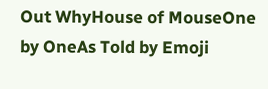Out WhyHouse of MouseOne by OneAs Told by Emoji